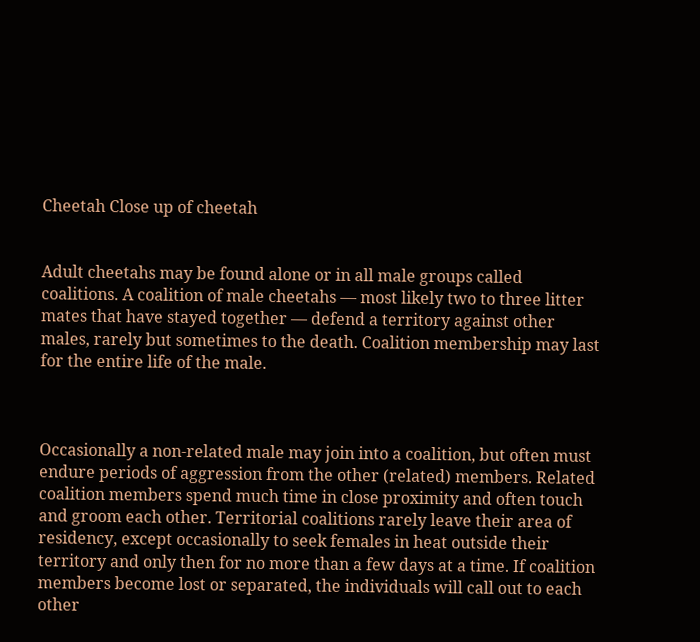Cheetah Close up of cheetah


Adult cheetahs may be found alone or in all male groups called coalitions. A coalition of male cheetahs — most likely two to three litter mates that have stayed together — defend a territory against other males, rarely but sometimes to the death. Coalition membership may last for the entire life of the male.



Occasionally a non-related male may join into a coalition, but often must endure periods of aggression from the other (related) members. Related coalition members spend much time in close proximity and often touch and groom each other. Territorial coalitions rarely leave their area of residency, except occasionally to seek females in heat outside their territory and only then for no more than a few days at a time. If coalition members become lost or separated, the individuals will call out to each other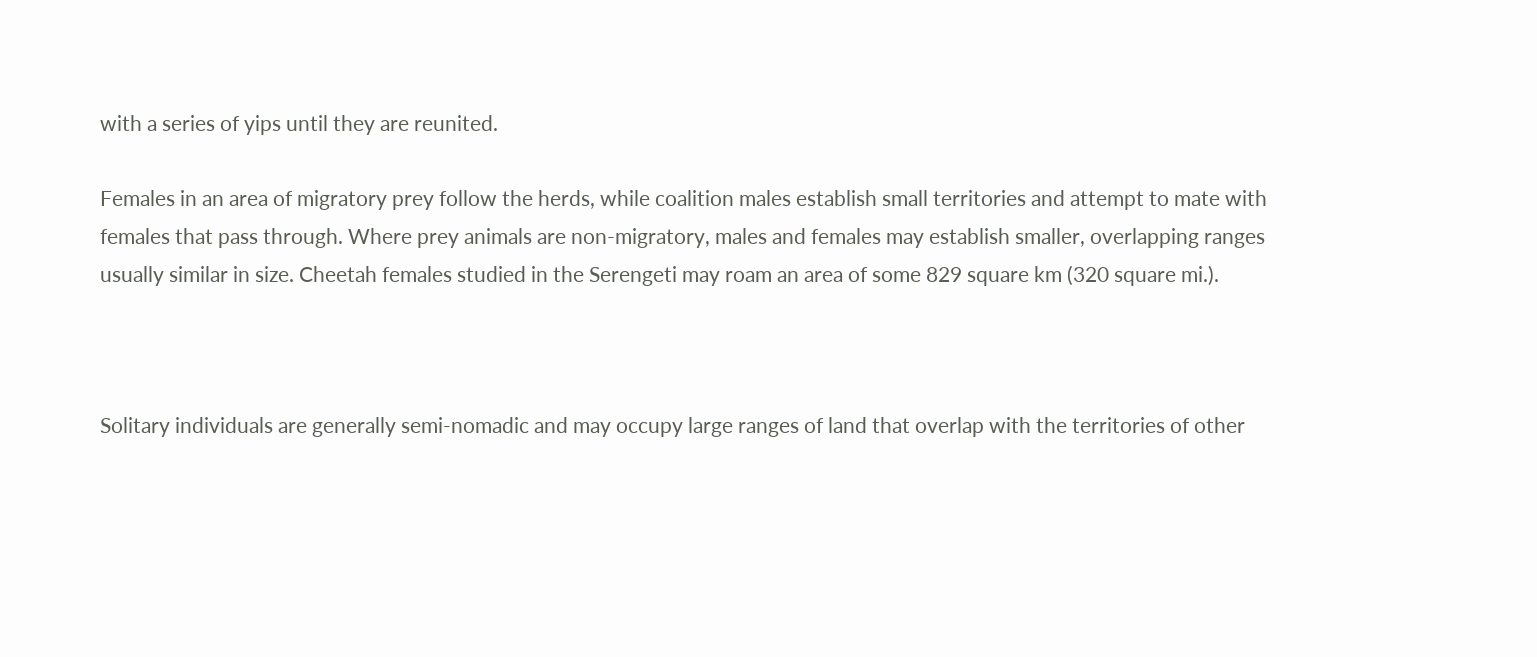with a series of yips until they are reunited.

Females in an area of migratory prey follow the herds, while coalition males establish small territories and attempt to mate with females that pass through. Where prey animals are non-migratory, males and females may establish smaller, overlapping ranges usually similar in size. Cheetah females studied in the Serengeti may roam an area of some 829 square km (320 square mi.).



Solitary individuals are generally semi-nomadic and may occupy large ranges of land that overlap with the territories of other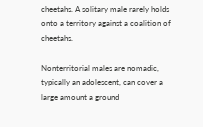cheetahs. A solitary male rarely holds onto a territory against a coalition of cheetahs.

Nonterritorial males are nomadic, typically an adolescent, can cover a large amount a ground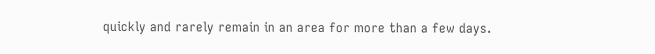quickly and rarely remain in an area for more than a few days.